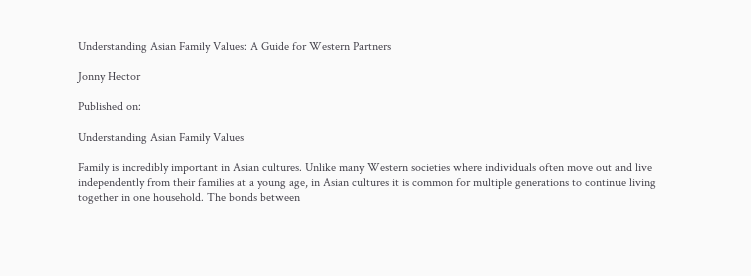Understanding Asian Family Values: A Guide for Western Partners

Jonny Hector

Published on:

Understanding Asian Family Values

Family is incredibly important in Asian cultures. Unlike many Western societies where individuals often move out and live independently from their families at a young age, in Asian cultures it is common for multiple generations to continue living together in one household. The bonds between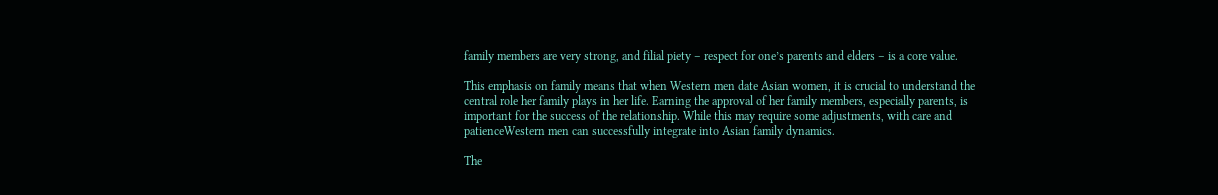family members are very strong, and filial piety – respect for one’s parents and elders – is a core value.

This emphasis on family means that when Western men date Asian women, it is crucial to understand the central role her family plays in her life. Earning the approval of her family members, especially parents, is important for the success of the relationship. While this may require some adjustments, with care and patienceWestern men can successfully integrate into Asian family dynamics.

The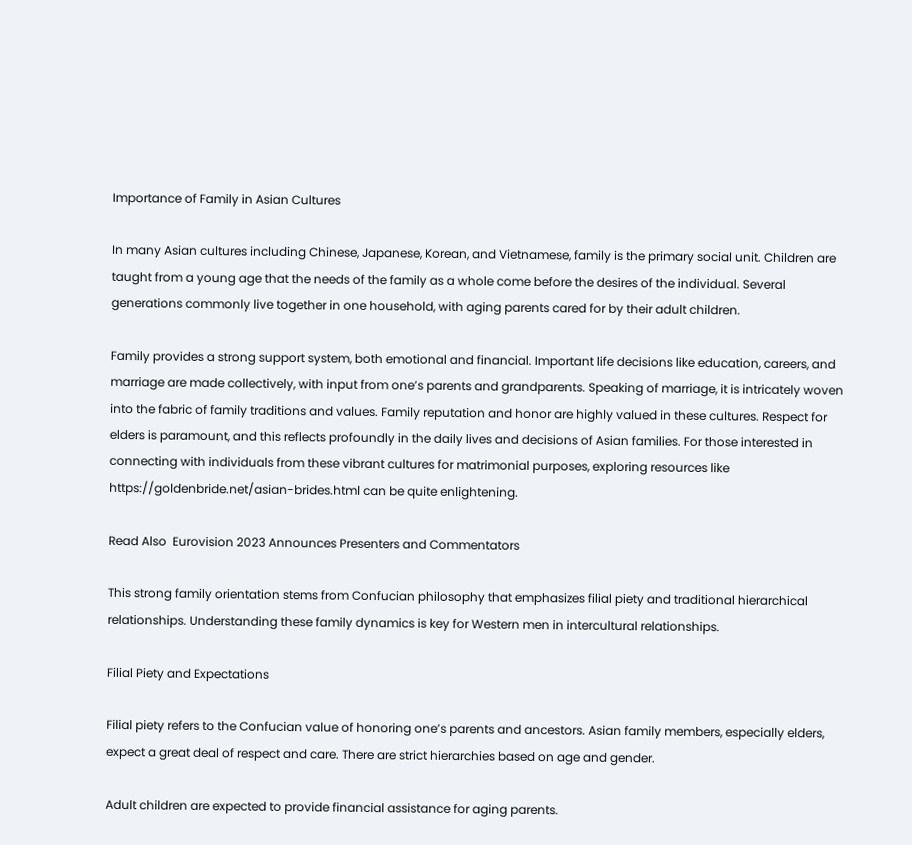Importance of Family in Asian Cultures

In many Asian cultures including Chinese, Japanese, Korean, and Vietnamese, family is the primary social unit. Children are taught from a young age that the needs of the family as a whole come before the desires of the individual. Several generations commonly live together in one household, with aging parents cared for by their adult children.

Family provides a strong support system, both emotional and financial. Important life decisions like education, careers, and marriage are made collectively, with input from one’s parents and grandparents. Speaking of marriage, it is intricately woven into the fabric of family traditions and values. Family reputation and honor are highly valued in these cultures. Respect for elders is paramount, and this reflects profoundly in the daily lives and decisions of Asian families. For those interested in connecting with individuals from these vibrant cultures for matrimonial purposes, exploring resources like https://goldenbride.net/asian-brides.html can be quite enlightening.

Read Also  Eurovision 2023 Announces Presenters and Commentators

This strong family orientation stems from Confucian philosophy that emphasizes filial piety and traditional hierarchical relationships. Understanding these family dynamics is key for Western men in intercultural relationships.

Filial Piety and Expectations

Filial piety refers to the Confucian value of honoring one’s parents and ancestors. Asian family members, especially elders, expect a great deal of respect and care. There are strict hierarchies based on age and gender.

Adult children are expected to provide financial assistance for aging parents.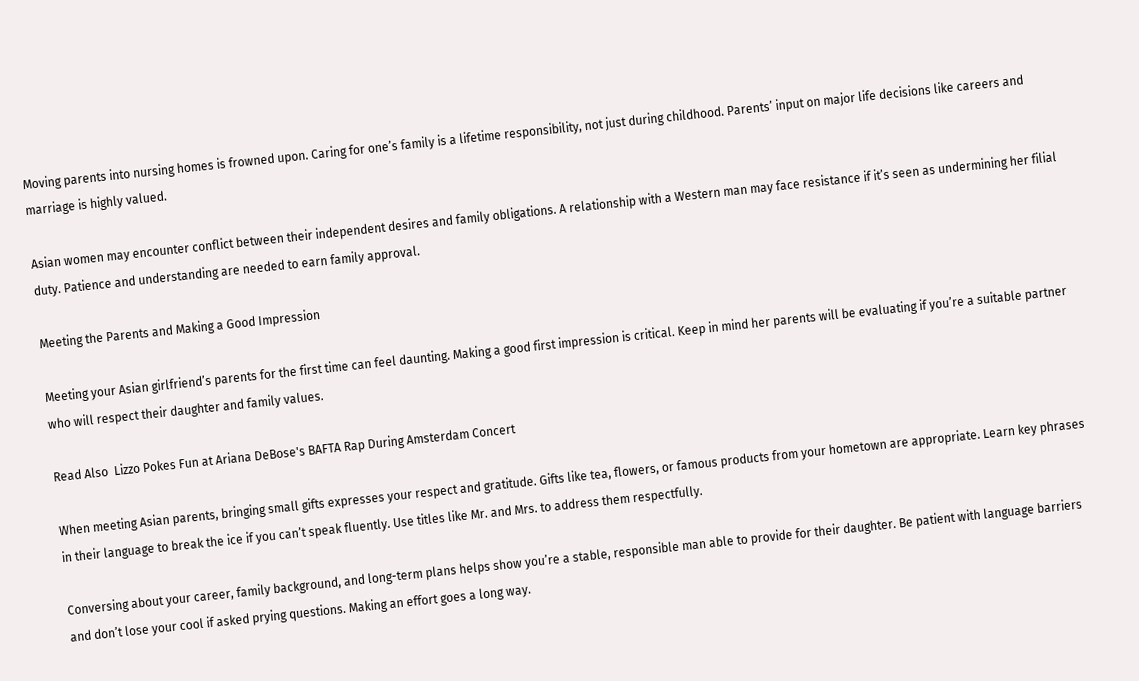Moving parents into nursing homes is frowned upon. Caring for one’s family is a lifetime responsibility, not just during childhood. Parents’ input on major life decisions like careers and marriage is highly valued.

Asian women may encounter conflict between their independent desires and family obligations. A relationship with a Western man may face resistance if it’s seen as undermining her filial duty. Patience and understanding are needed to earn family approval.

Meeting the Parents and Making a Good Impression

Meeting your Asian girlfriend’s parents for the first time can feel daunting. Making a good first impression is critical. Keep in mind her parents will be evaluating if you’re a suitable partner who will respect their daughter and family values.

Read Also  Lizzo Pokes Fun at Ariana DeBose's BAFTA Rap During Amsterdam Concert

When meeting Asian parents, bringing small gifts expresses your respect and gratitude. Gifts like tea, flowers, or famous products from your hometown are appropriate. Learn key phrases in their language to break the ice if you can’t speak fluently. Use titles like Mr. and Mrs. to address them respectfully.

Conversing about your career, family background, and long-term plans helps show you’re a stable, responsible man able to provide for their daughter. Be patient with language barriers and don’t lose your cool if asked prying questions. Making an effort goes a long way.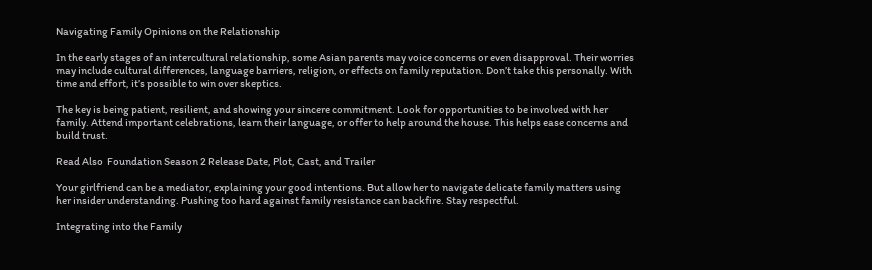Navigating Family Opinions on the Relationship

In the early stages of an intercultural relationship, some Asian parents may voice concerns or even disapproval. Their worries may include cultural differences, language barriers, religion, or effects on family reputation. Don’t take this personally. With time and effort, it’s possible to win over skeptics.

The key is being patient, resilient, and showing your sincere commitment. Look for opportunities to be involved with her family. Attend important celebrations, learn their language, or offer to help around the house. This helps ease concerns and build trust.

Read Also  Foundation Season 2 Release Date, Plot, Cast, and Trailer

Your girlfriend can be a mediator, explaining your good intentions. But allow her to navigate delicate family matters using her insider understanding. Pushing too hard against family resistance can backfire. Stay respectful.

Integrating into the Family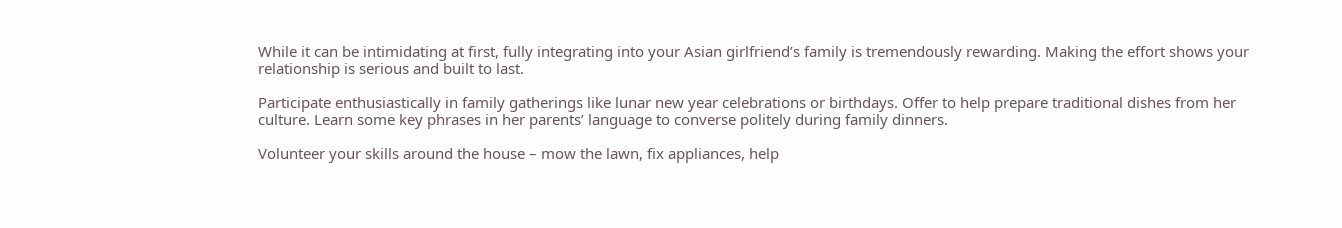While it can be intimidating at first, fully integrating into your Asian girlfriend’s family is tremendously rewarding. Making the effort shows your relationship is serious and built to last.

Participate enthusiastically in family gatherings like lunar new year celebrations or birthdays. Offer to help prepare traditional dishes from her culture. Learn some key phrases in her parents’ language to converse politely during family dinners.

Volunteer your skills around the house – mow the lawn, fix appliances, help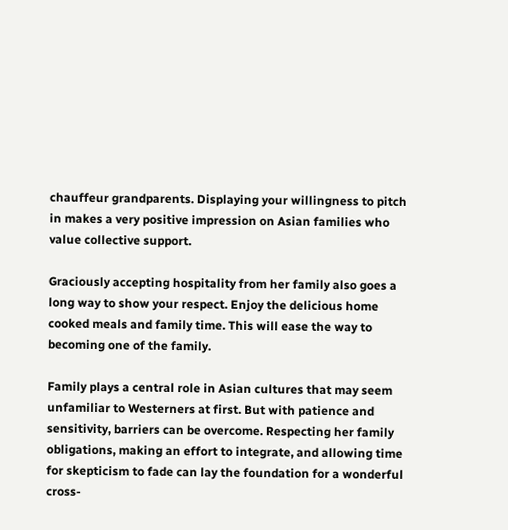chauffeur grandparents. Displaying your willingness to pitch in makes a very positive impression on Asian families who value collective support.

Graciously accepting hospitality from her family also goes a long way to show your respect. Enjoy the delicious home cooked meals and family time. This will ease the way to becoming one of the family.

Family plays a central role in Asian cultures that may seem unfamiliar to Westerners at first. But with patience and sensitivity, barriers can be overcome. Respecting her family obligations, making an effort to integrate, and allowing time for skepticism to fade can lay the foundation for a wonderful cross-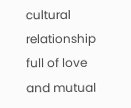cultural relationship full of love and mutual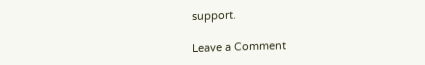support.

Leave a Comment